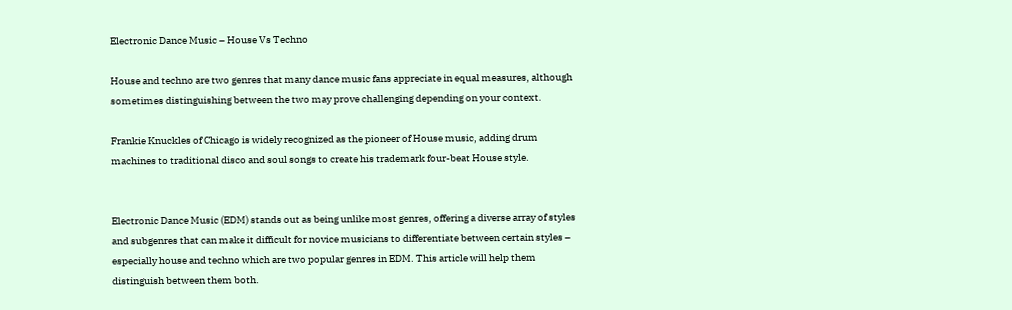Electronic Dance Music – House Vs Techno

House and techno are two genres that many dance music fans appreciate in equal measures, although sometimes distinguishing between the two may prove challenging depending on your context.

Frankie Knuckles of Chicago is widely recognized as the pioneer of House music, adding drum machines to traditional disco and soul songs to create his trademark four-beat House style.


Electronic Dance Music (EDM) stands out as being unlike most genres, offering a diverse array of styles and subgenres that can make it difficult for novice musicians to differentiate between certain styles – especially house and techno which are two popular genres in EDM. This article will help them distinguish between them both.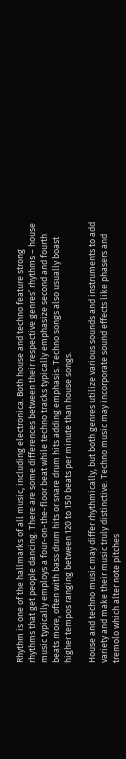Rhythm is one of the hallmarks of all music, including electronica. Both house and techno feature strong rhythms that get people dancing. There are some differences between their respective genres’ rhythms – house music typically employs a four-on-the-floor beat while techno tracks typically emphasize second and fourth beats more, often with bass drum hits or snare drum hits adding emphasis. Techno songs also usually boast higher tempos ranging between 120 to 150 beats per minute than house songs.

House and techno music may differ rhythmically, but both genres utilize various sounds and instruments to add variety and make their music truly distinctive. Techno music may incorporate sound effects like phasers and tremolo which alter note pitches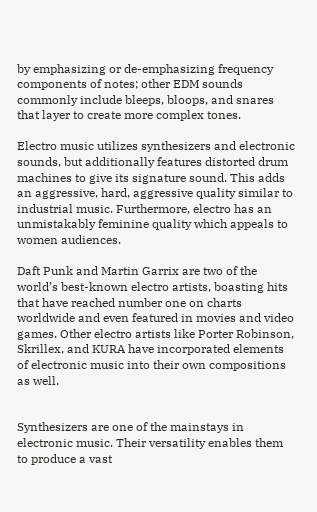by emphasizing or de-emphasizing frequency components of notes; other EDM sounds commonly include bleeps, bloops, and snares that layer to create more complex tones.

Electro music utilizes synthesizers and electronic sounds, but additionally features distorted drum machines to give its signature sound. This adds an aggressive, hard, aggressive quality similar to industrial music. Furthermore, electro has an unmistakably feminine quality which appeals to women audiences.

Daft Punk and Martin Garrix are two of the world’s best-known electro artists, boasting hits that have reached number one on charts worldwide and even featured in movies and video games. Other electro artists like Porter Robinson, Skrillex, and KURA have incorporated elements of electronic music into their own compositions as well.


Synthesizers are one of the mainstays in electronic music. Their versatility enables them to produce a vast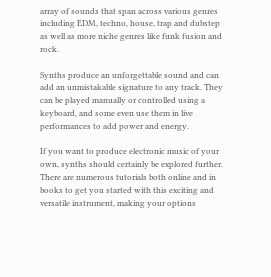array of sounds that span across various genres including EDM, techno, house, trap and dubstep as well as more niche genres like funk fusion and rock.

Synths produce an unforgettable sound and can add an unmistakable signature to any track. They can be played manually or controlled using a keyboard, and some even use them in live performances to add power and energy.

If you want to produce electronic music of your own, synths should certainly be explored further. There are numerous tutorials both online and in books to get you started with this exciting and versatile instrument, making your options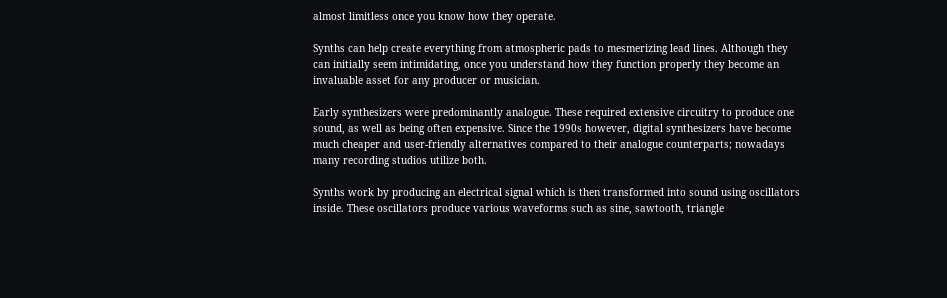almost limitless once you know how they operate.

Synths can help create everything from atmospheric pads to mesmerizing lead lines. Although they can initially seem intimidating, once you understand how they function properly they become an invaluable asset for any producer or musician.

Early synthesizers were predominantly analogue. These required extensive circuitry to produce one sound, as well as being often expensive. Since the 1990s however, digital synthesizers have become much cheaper and user-friendly alternatives compared to their analogue counterparts; nowadays many recording studios utilize both.

Synths work by producing an electrical signal which is then transformed into sound using oscillators inside. These oscillators produce various waveforms such as sine, sawtooth, triangle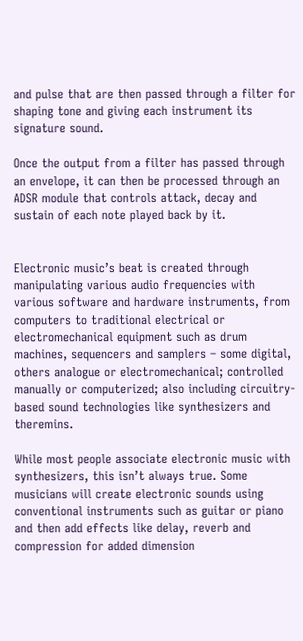and pulse that are then passed through a filter for shaping tone and giving each instrument its signature sound.

Once the output from a filter has passed through an envelope, it can then be processed through an ADSR module that controls attack, decay and sustain of each note played back by it.


Electronic music’s beat is created through manipulating various audio frequencies with various software and hardware instruments, from computers to traditional electrical or electromechanical equipment such as drum machines, sequencers and samplers – some digital, others analogue or electromechanical; controlled manually or computerized; also including circuitry-based sound technologies like synthesizers and theremins.

While most people associate electronic music with synthesizers, this isn’t always true. Some musicians will create electronic sounds using conventional instruments such as guitar or piano and then add effects like delay, reverb and compression for added dimension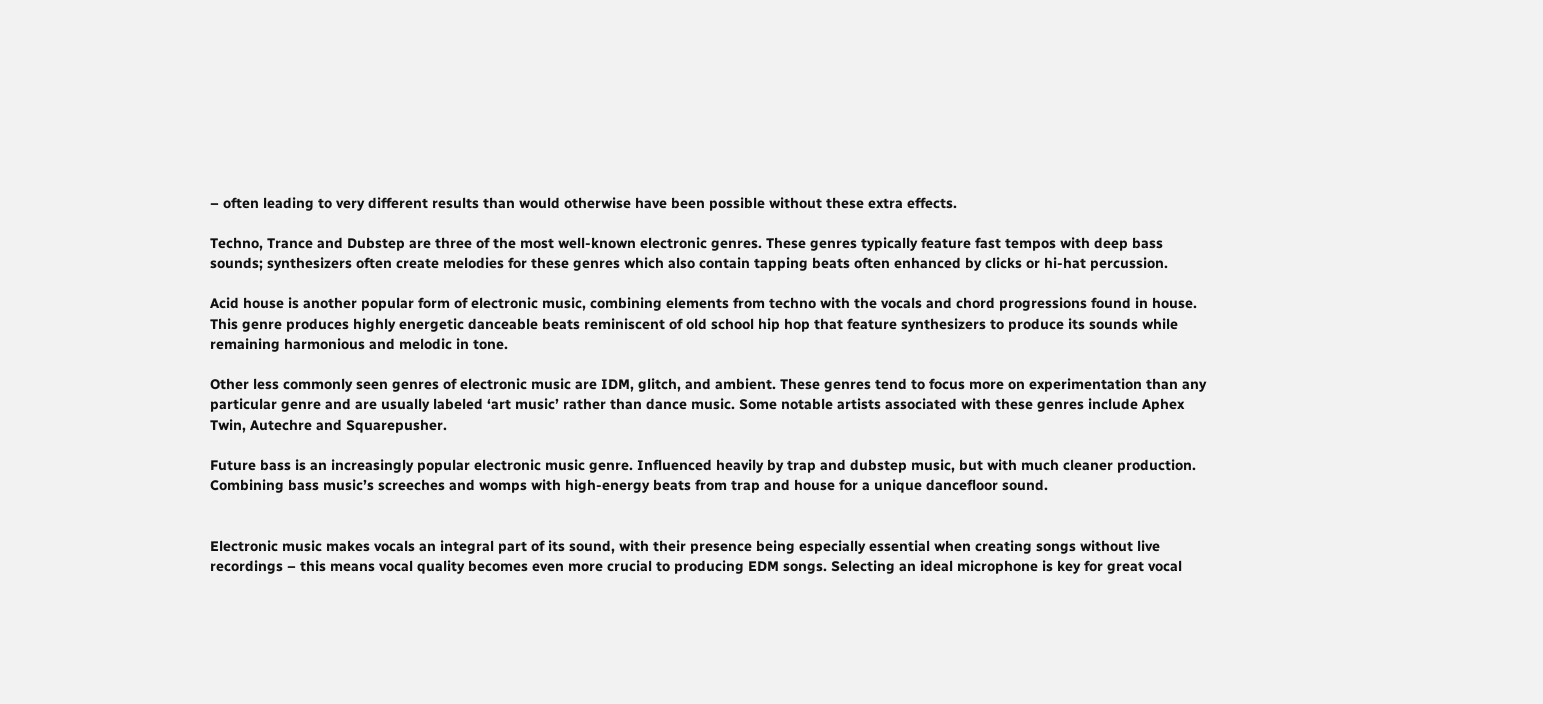– often leading to very different results than would otherwise have been possible without these extra effects.

Techno, Trance and Dubstep are three of the most well-known electronic genres. These genres typically feature fast tempos with deep bass sounds; synthesizers often create melodies for these genres which also contain tapping beats often enhanced by clicks or hi-hat percussion.

Acid house is another popular form of electronic music, combining elements from techno with the vocals and chord progressions found in house. This genre produces highly energetic danceable beats reminiscent of old school hip hop that feature synthesizers to produce its sounds while remaining harmonious and melodic in tone.

Other less commonly seen genres of electronic music are IDM, glitch, and ambient. These genres tend to focus more on experimentation than any particular genre and are usually labeled ‘art music’ rather than dance music. Some notable artists associated with these genres include Aphex Twin, Autechre and Squarepusher.

Future bass is an increasingly popular electronic music genre. Influenced heavily by trap and dubstep music, but with much cleaner production. Combining bass music’s screeches and womps with high-energy beats from trap and house for a unique dancefloor sound.


Electronic music makes vocals an integral part of its sound, with their presence being especially essential when creating songs without live recordings – this means vocal quality becomes even more crucial to producing EDM songs. Selecting an ideal microphone is key for great vocal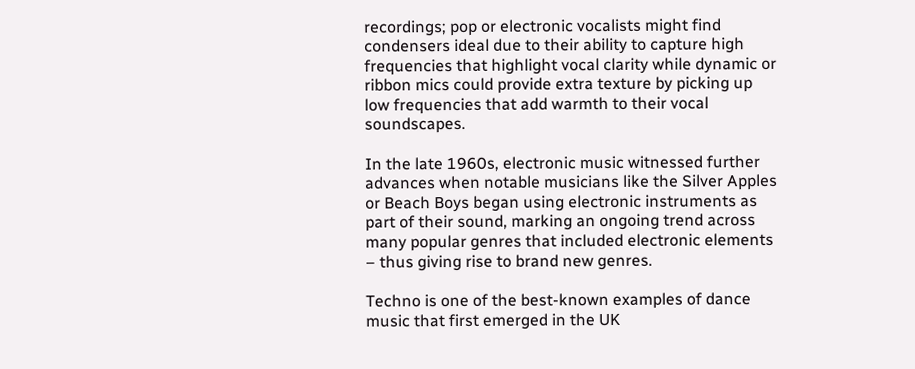recordings; pop or electronic vocalists might find condensers ideal due to their ability to capture high frequencies that highlight vocal clarity while dynamic or ribbon mics could provide extra texture by picking up low frequencies that add warmth to their vocal soundscapes.

In the late 1960s, electronic music witnessed further advances when notable musicians like the Silver Apples or Beach Boys began using electronic instruments as part of their sound, marking an ongoing trend across many popular genres that included electronic elements – thus giving rise to brand new genres.

Techno is one of the best-known examples of dance music that first emerged in the UK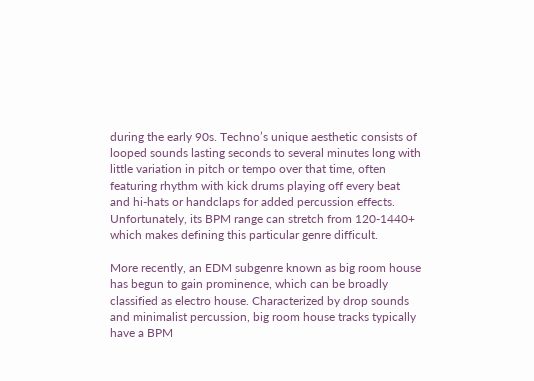during the early 90s. Techno’s unique aesthetic consists of looped sounds lasting seconds to several minutes long with little variation in pitch or tempo over that time, often featuring rhythm with kick drums playing off every beat and hi-hats or handclaps for added percussion effects. Unfortunately, its BPM range can stretch from 120-1440+ which makes defining this particular genre difficult.

More recently, an EDM subgenre known as big room house has begun to gain prominence, which can be broadly classified as electro house. Characterized by drop sounds and minimalist percussion, big room house tracks typically have a BPM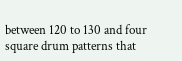between 120 to 130 and four square drum patterns that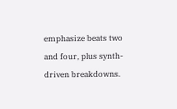emphasize beats two and four, plus synth-driven breakdowns.